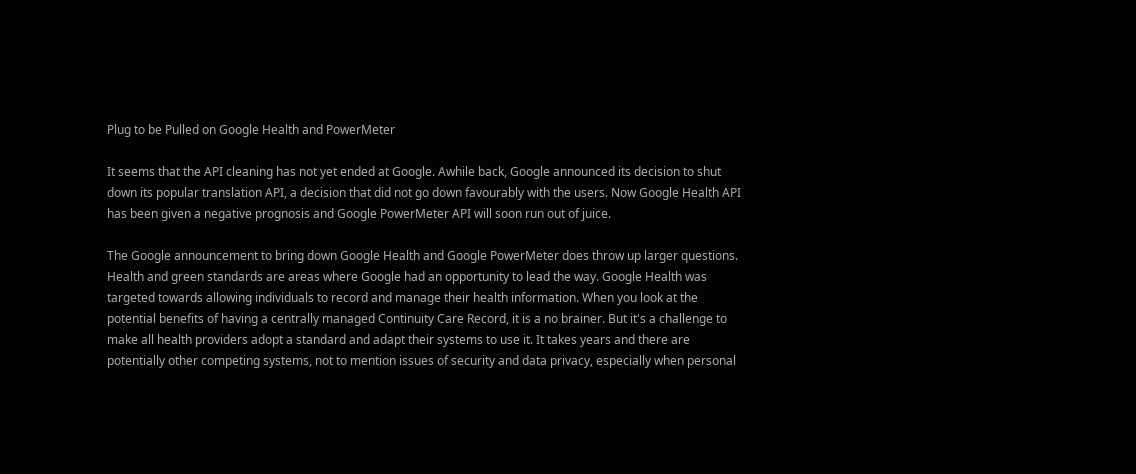Plug to be Pulled on Google Health and PowerMeter

It seems that the API cleaning has not yet ended at Google. Awhile back, Google announced its decision to shut down its popular translation API, a decision that did not go down favourably with the users. Now Google Health API has been given a negative prognosis and Google PowerMeter API will soon run out of juice.

The Google announcement to bring down Google Health and Google PowerMeter does throw up larger questions. Health and green standards are areas where Google had an opportunity to lead the way. Google Health was targeted towards allowing individuals to record and manage their health information. When you look at the potential benefits of having a centrally managed Continuity Care Record, it is a no brainer. But it's a challenge to make all health providers adopt a standard and adapt their systems to use it. It takes years and there are potentially other competing systems, not to mention issues of security and data privacy, especially when personal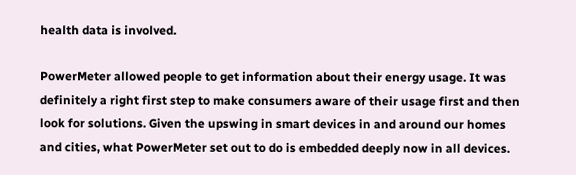health data is involved.

PowerMeter allowed people to get information about their energy usage. It was definitely a right first step to make consumers aware of their usage first and then look for solutions. Given the upswing in smart devices in and around our homes and cities, what PowerMeter set out to do is embedded deeply now in all devices.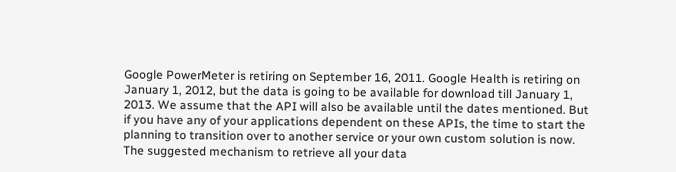Google PowerMeter is retiring on September 16, 2011. Google Health is retiring on January 1, 2012, but the data is going to be available for download till January 1, 2013. We assume that the API will also be available until the dates mentioned. But if you have any of your applications dependent on these APIs, the time to start the planning to transition over to another service or your own custom solution is now. The suggested mechanism to retrieve all your data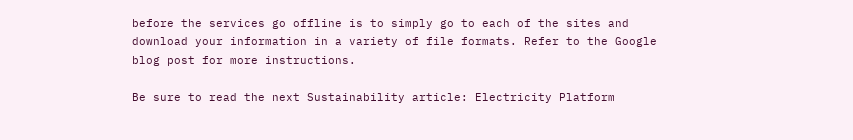before the services go offline is to simply go to each of the sites and download your information in a variety of file formats. Refer to the Google blog post for more instructions.

Be sure to read the next Sustainability article: Electricity Platform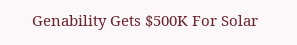Genability Gets $500K For Solar